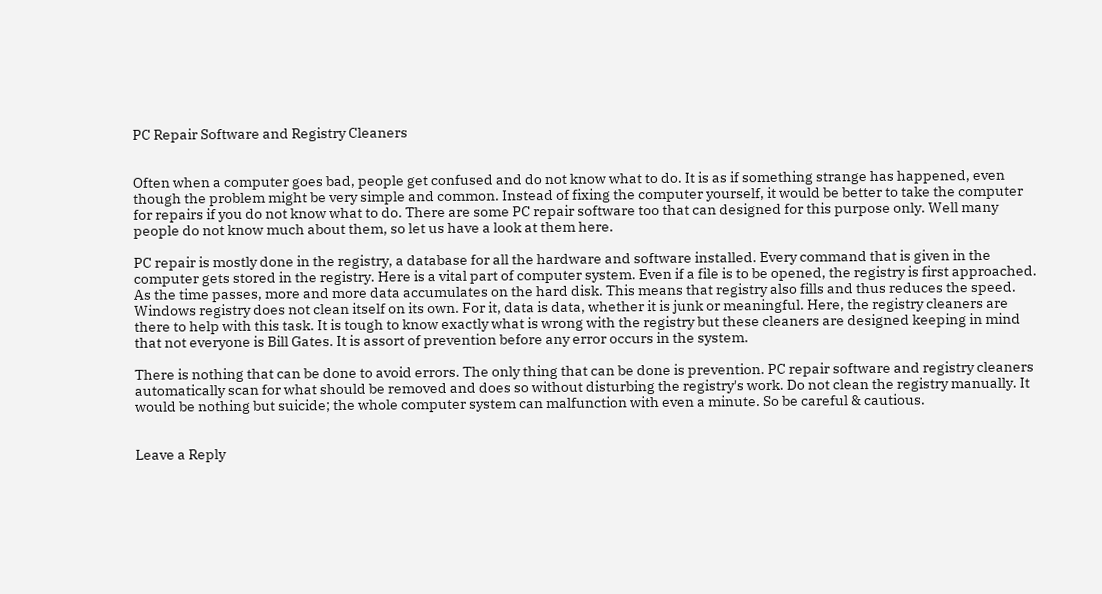PC Repair Software and Registry Cleaners


Often when a computer goes bad, people get confused and do not know what to do. It is as if something strange has happened, even though the problem might be very simple and common. Instead of fixing the computer yourself, it would be better to take the computer for repairs if you do not know what to do. There are some PC repair software too that can designed for this purpose only. Well many people do not know much about them, so let us have a look at them here.

PC repair is mostly done in the registry, a database for all the hardware and software installed. Every command that is given in the computer gets stored in the registry. Here is a vital part of computer system. Even if a file is to be opened, the registry is first approached. As the time passes, more and more data accumulates on the hard disk. This means that registry also fills and thus reduces the speed. Windows registry does not clean itself on its own. For it, data is data, whether it is junk or meaningful. Here, the registry cleaners are there to help with this task. It is tough to know exactly what is wrong with the registry but these cleaners are designed keeping in mind that not everyone is Bill Gates. It is assort of prevention before any error occurs in the system.

There is nothing that can be done to avoid errors. The only thing that can be done is prevention. PC repair software and registry cleaners automatically scan for what should be removed and does so without disturbing the registry's work. Do not clean the registry manually. It would be nothing but suicide; the whole computer system can malfunction with even a minute. So be careful & cautious.


Leave a Reply